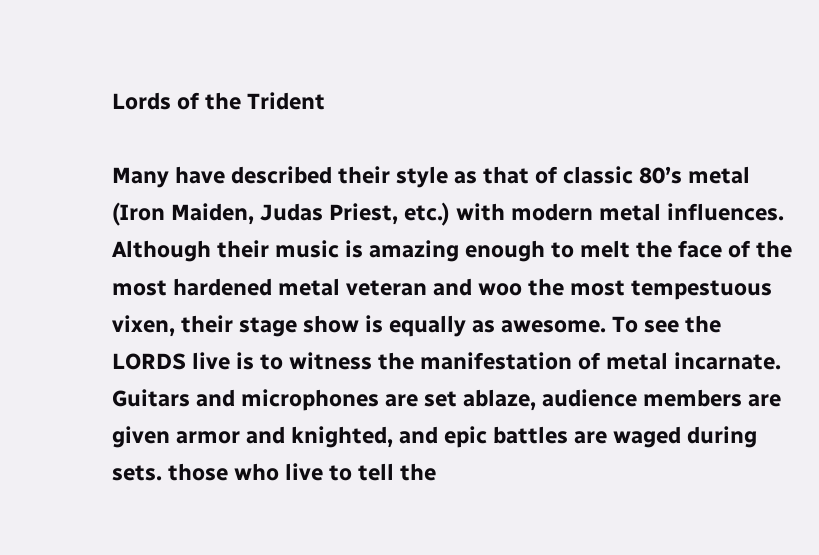Lords of the Trident

Many have described their style as that of classic 80’s metal (Iron Maiden, Judas Priest, etc.) with modern metal influences. Although their music is amazing enough to melt the face of the most hardened metal veteran and woo the most tempestuous vixen, their stage show is equally as awesome. To see the LORDS live is to witness the manifestation of metal incarnate. Guitars and microphones are set ablaze, audience members are given armor and knighted, and epic battles are waged during sets. those who live to tell the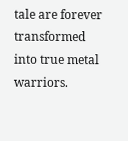tale are forever transformed into true metal warriors.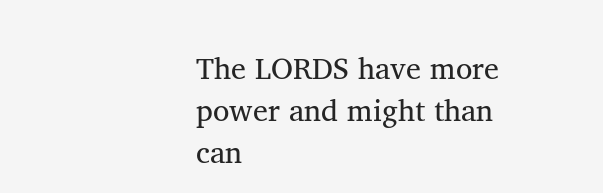The LORDS have more power and might than can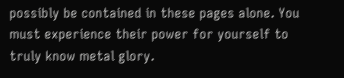possibly be contained in these pages alone. You must experience their power for yourself to truly know metal glory.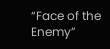“Face of the Enemy”